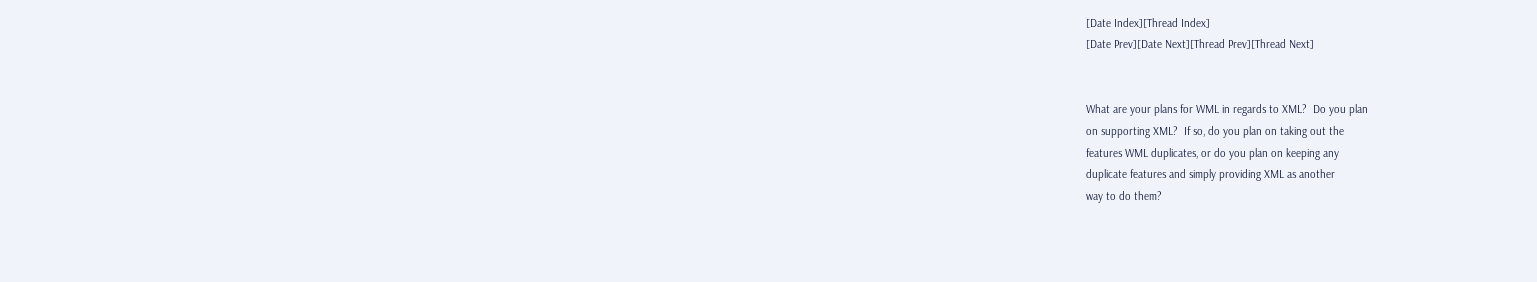[Date Index][Thread Index]
[Date Prev][Date Next][Thread Prev][Thread Next]


What are your plans for WML in regards to XML?  Do you plan
on supporting XML?  If so, do you plan on taking out the
features WML duplicates, or do you plan on keeping any
duplicate features and simply providing XML as another
way to do them?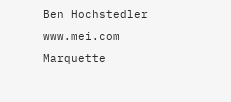Ben Hochstedler         www.mei.com        Marquette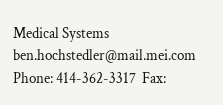Medical Systems
ben.hochstedler@mail.mei.com  Phone: 414-362-3317  Fax: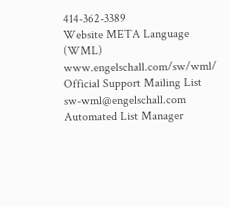414-362-3389
Website META Language (WML)                www.engelschall.com/sw/wml/
Official Support Mailing List                   sw-wml@engelschall.com
Automated List Manager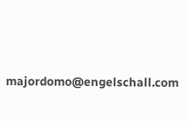majordomo@engelschall.com